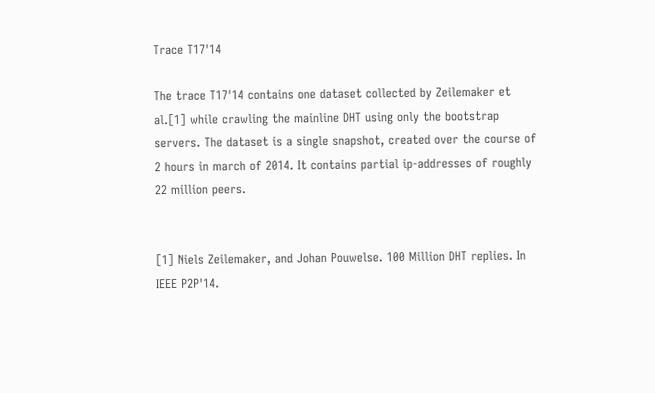Trace T17'14

The trace T17'14 contains one dataset collected by Zeilemaker et al.[1] while crawling the mainline DHT using only the bootstrap servers. The dataset is a single snapshot, created over the course of 2 hours in march of 2014. It contains partial ip-addresses of roughly 22 million peers.


[1] Niels Zeilemaker, and Johan Pouwelse. 100 Million DHT replies. In IEEE P2P'14.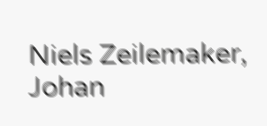Niels Zeilemaker, Johan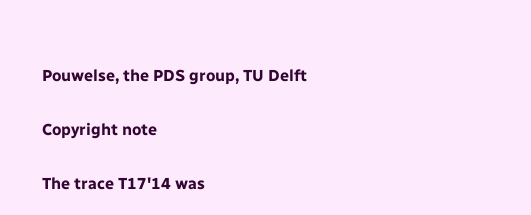Pouwelse, the PDS group, TU Delft

Copyright note

The trace T17'14 was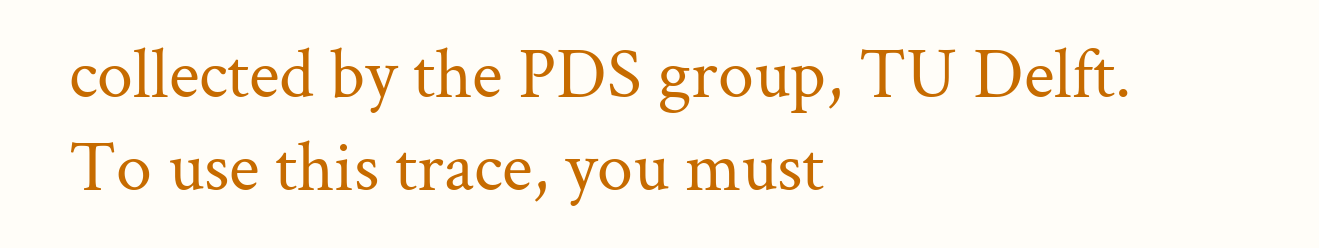collected by the PDS group, TU Delft. To use this trace, you must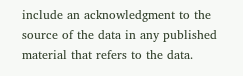include an acknowledgment to the source of the data in any published material that refers to the data.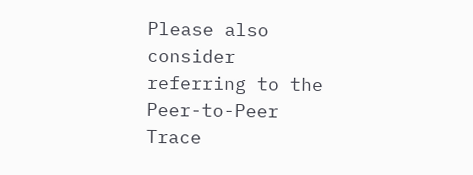Please also consider referring to the Peer-to-Peer Trace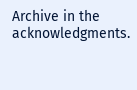Archive in the acknowledgments.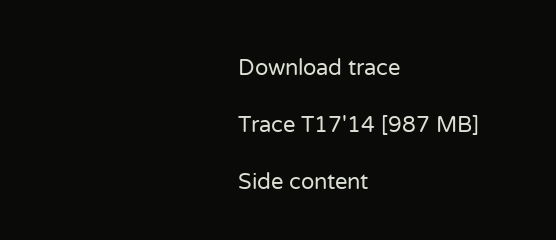Download trace

Trace T17'14 [987 MB]

Side content